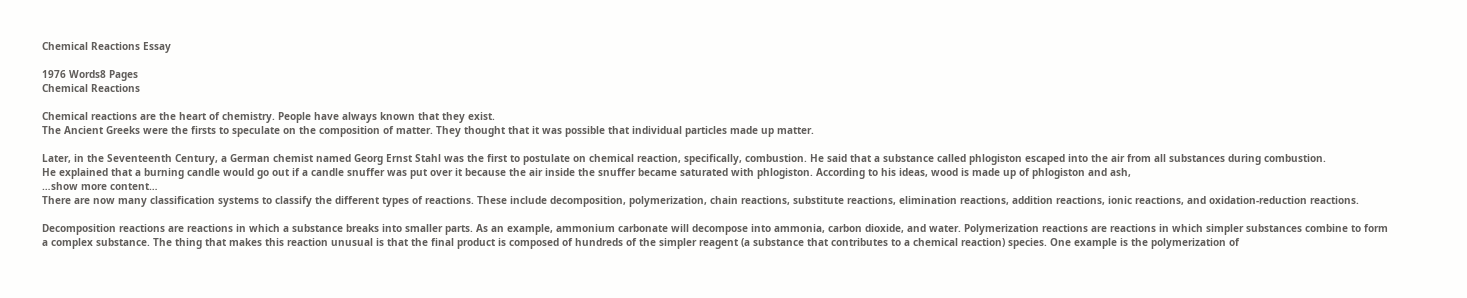Chemical Reactions Essay

1976 Words8 Pages
Chemical Reactions

Chemical reactions are the heart of chemistry. People have always known that they exist.
The Ancient Greeks were the firsts to speculate on the composition of matter. They thought that it was possible that individual particles made up matter.

Later, in the Seventeenth Century, a German chemist named Georg Ernst Stahl was the first to postulate on chemical reaction, specifically, combustion. He said that a substance called phlogiston escaped into the air from all substances during combustion.
He explained that a burning candle would go out if a candle snuffer was put over it because the air inside the snuffer became saturated with phlogiston. According to his ideas, wood is made up of phlogiston and ash,
…show more content…
There are now many classification systems to classify the different types of reactions. These include decomposition, polymerization, chain reactions, substitute reactions, elimination reactions, addition reactions, ionic reactions, and oxidation-reduction reactions.

Decomposition reactions are reactions in which a substance breaks into smaller parts. As an example, ammonium carbonate will decompose into ammonia, carbon dioxide, and water. Polymerization reactions are reactions in which simpler substances combine to form a complex substance. The thing that makes this reaction unusual is that the final product is composed of hundreds of the simpler reagent (a substance that contributes to a chemical reaction) species. One example is the polymerization of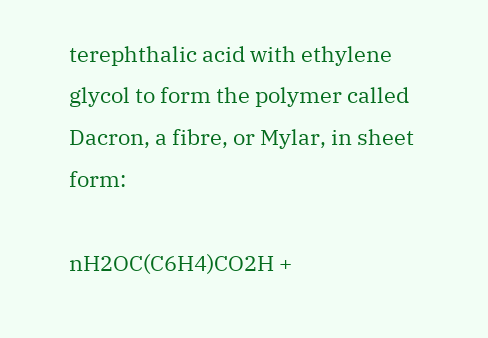terephthalic acid with ethylene glycol to form the polymer called Dacron, a fibre, or Mylar, in sheet form:

nH2OC(C6H4)CO2H +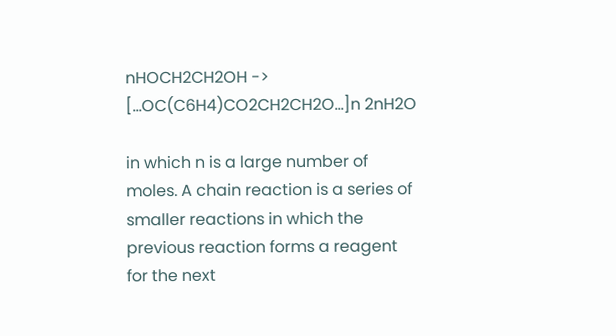nHOCH2CH2OH -> [...OC(C6H4)CO2CH2CH2O...]n 2nH2O

in which n is a large number of moles. A chain reaction is a series of smaller reactions in which the previous reaction forms a reagent for the next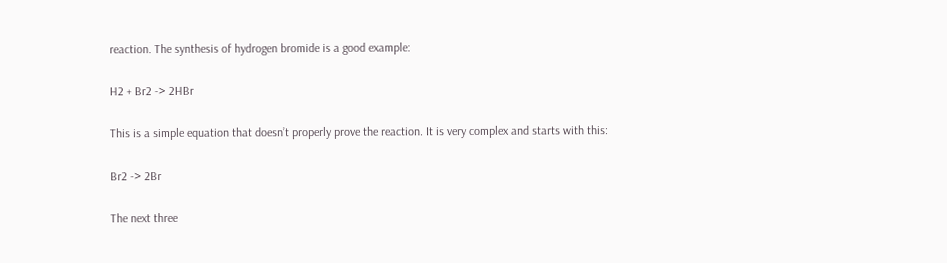reaction. The synthesis of hydrogen bromide is a good example:

H2 + Br2 -> 2HBr

This is a simple equation that doesn’t properly prove the reaction. It is very complex and starts with this:

Br2 -> 2Br

The next three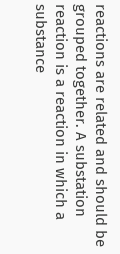reactions are related and should be grouped together. A substation reaction is a reaction in which a substance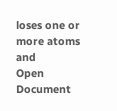loses one or more atoms and
Open Document